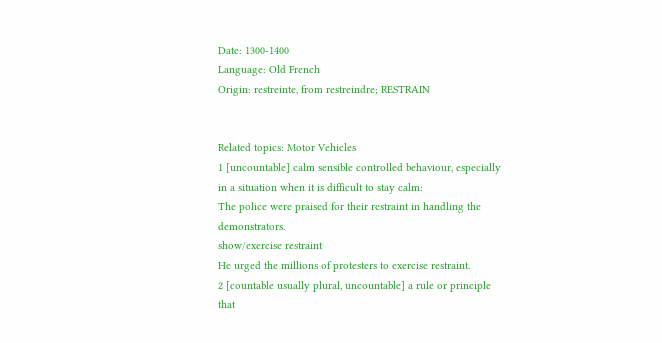Date: 1300-1400
Language: Old French
Origin: restreinte, from restreindre; RESTRAIN


Related topics: Motor Vehicles
1 [uncountable] calm sensible controlled behaviour, especially in a situation when it is difficult to stay calm:
The police were praised for their restraint in handling the demonstrators.
show/exercise restraint
He urged the millions of protesters to exercise restraint.
2 [countable usually plural, uncountable] a rule or principle that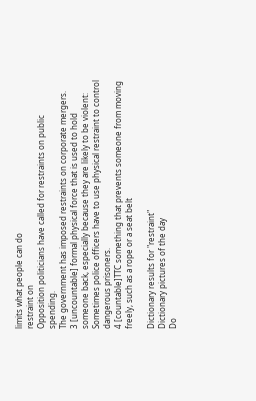limits what people can do
restraint on
Opposition politicians have called for restraints on public spending.
The government has imposed restraints on corporate mergers.
3 [uncountable] formal physical force that is used to hold someone back, especially because they are likely to be violent:
Sometimes police officers have to use physical restraint to control dangerous prisoners.
4 [countable]TTC something that prevents someone from moving freely, such as a rope or a seat belt

Dictionary results for "restraint"
Dictionary pictures of the day
Do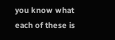you know what each of these is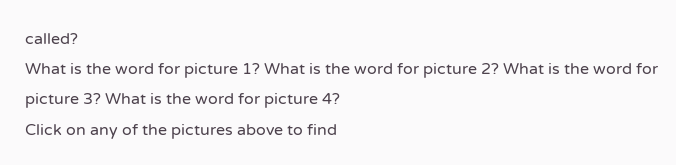called?
What is the word for picture 1? What is the word for picture 2? What is the word for picture 3? What is the word for picture 4?
Click on any of the pictures above to find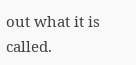out what it is called.